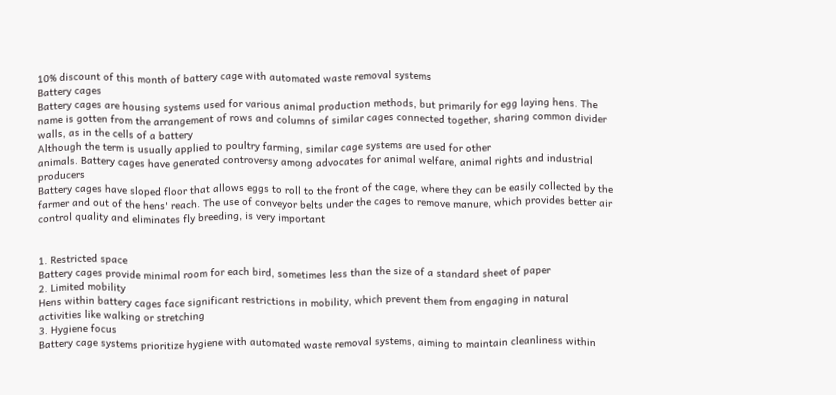10% discount of this month of battery cage with automated waste removal systems
Battery cages
Battery cages are housing systems used for various animal production methods, but primarily for egg laying hens. The name is gotten from the arrangement of rows and columns of similar cages connected together, sharing common divider walls, as in the cells of a battery
Although the term is usually applied to poultry farming, similar cage systems are used for other
animals. Battery cages have generated controversy among advocates for animal welfare, animal rights and industrial producers
Battery cages have sloped floor that allows eggs to roll to the front of the cage, where they can be easily collected by the farmer and out of the hens' reach. The use of conveyor belts under the cages to remove manure, which provides better air control quality and eliminates fly breeding, is very important


1. Restricted space
Battery cages provide minimal room for each bird, sometimes less than the size of a standard sheet of paper
2. Limited mobility
Hens within battery cages face significant restrictions in mobility, which prevent them from engaging in natural activities like walking or stretching
3. Hygiene focus
Battery cage systems prioritize hygiene with automated waste removal systems, aiming to maintain cleanliness within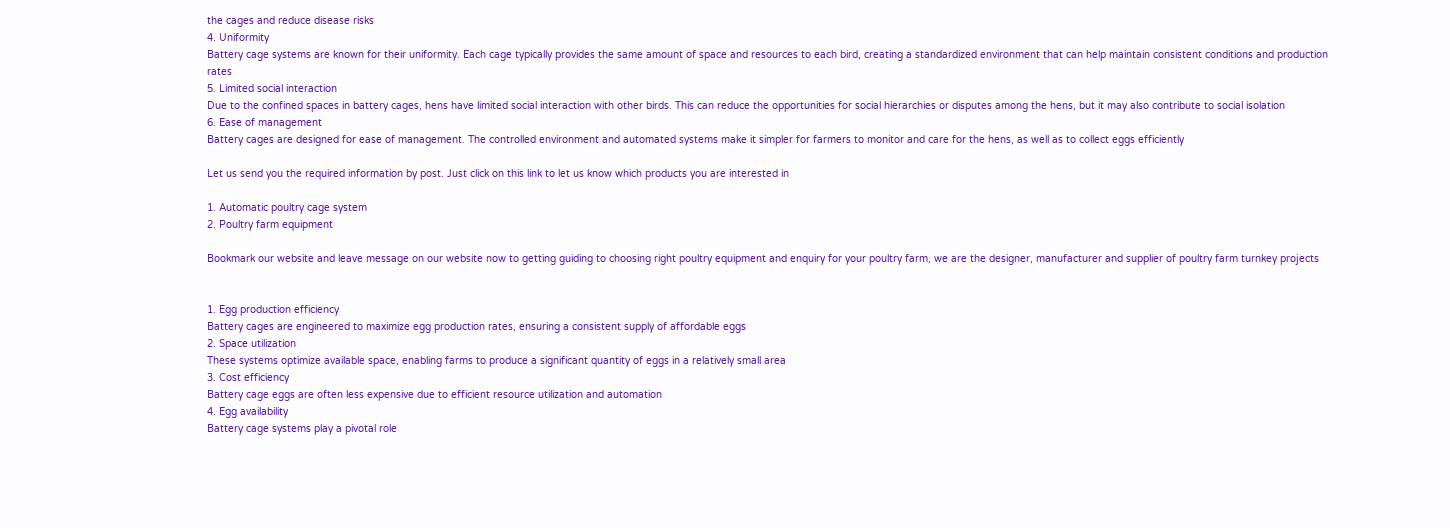the cages and reduce disease risks
4. Uniformity
Battery cage systems are known for their uniformity. Each cage typically provides the same amount of space and resources to each bird, creating a standardized environment that can help maintain consistent conditions and production rates
5. Limited social interaction
Due to the confined spaces in battery cages, hens have limited social interaction with other birds. This can reduce the opportunities for social hierarchies or disputes among the hens, but it may also contribute to social isolation
6. Ease of management
Battery cages are designed for ease of management. The controlled environment and automated systems make it simpler for farmers to monitor and care for the hens, as well as to collect eggs efficiently

Let us send you the required information by post. Just click on this link to let us know which products you are interested in

1. Automatic poultry cage system
2. Poultry farm equipment

Bookmark our website and leave message on our website now to getting guiding to choosing right poultry equipment and enquiry for your poultry farm, we are the designer, manufacturer and supplier of poultry farm turnkey projects


1. Egg production efficiency
Battery cages are engineered to maximize egg production rates, ensuring a consistent supply of affordable eggs
2. Space utilization
These systems optimize available space, enabling farms to produce a significant quantity of eggs in a relatively small area
3. Cost efficiency
Battery cage eggs are often less expensive due to efficient resource utilization and automation
4. Egg availability
Battery cage systems play a pivotal role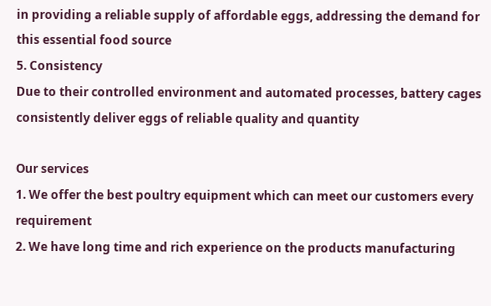in providing a reliable supply of affordable eggs, addressing the demand for this essential food source
5. Consistency
Due to their controlled environment and automated processes, battery cages consistently deliver eggs of reliable quality and quantity

Our services
1. We offer the best poultry equipment which can meet our customers every requirement
2. We have long time and rich experience on the products manufacturing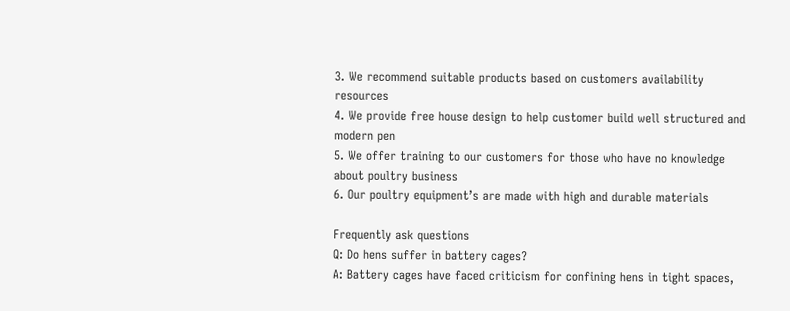3. We recommend suitable products based on customers availability resources
4. We provide free house design to help customer build well structured and modern pen
5. We offer training to our customers for those who have no knowledge about poultry business
6. Our poultry equipment’s are made with high and durable materials

Frequently ask questions
Q: Do hens suffer in battery cages?
A: Battery cages have faced criticism for confining hens in tight spaces,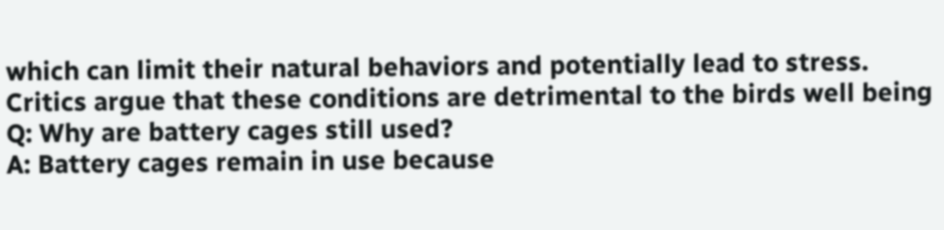which can limit their natural behaviors and potentially lead to stress. Critics argue that these conditions are detrimental to the birds well being
Q: Why are battery cages still used?
A: Battery cages remain in use because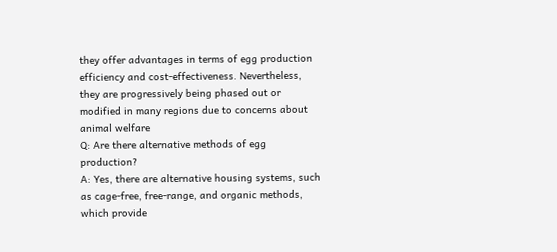they offer advantages in terms of egg production efficiency and cost-effectiveness. Nevertheless, they are progressively being phased out or modified in many regions due to concerns about animal welfare
Q: Are there alternative methods of egg production?
A: Yes, there are alternative housing systems, such as cage-free, free-range, and organic methods, which provide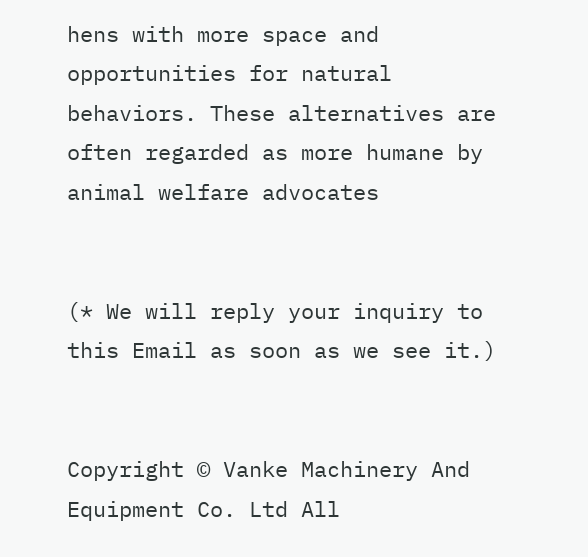hens with more space and opportunities for natural behaviors. These alternatives are often regarded as more humane by animal welfare advocates


(* We will reply your inquiry to this Email as soon as we see it.)


Copyright © Vanke Machinery And Equipment Co. Ltd All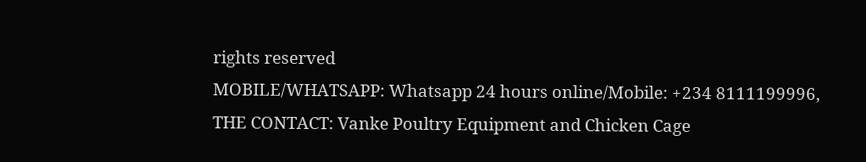rights reserved
MOBILE/WHATSAPP: Whatsapp 24 hours online/Mobile: +234 8111199996, THE CONTACT: Vanke Poultry Equipment and Chicken Cage